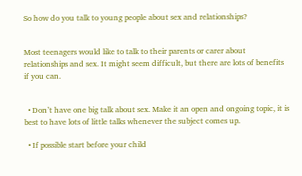So how do you talk to young people about sex and relationships?


Most teenagers would like to talk to their parents or carer about relationships and sex. It might seem difficult, but there are lots of benefits if you can.


  • Don’t have one big talk about sex. Make it an open and ongoing topic, it is best to have lots of little talks whenever the subject comes up.

  • If possible start before your child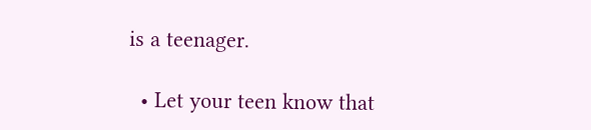is a teenager.

  • Let your teen know that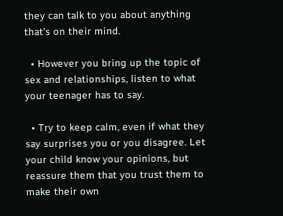they can talk to you about anything that’s on their mind.

  • However you bring up the topic of sex and relationships, listen to what your teenager has to say.

  • Try to keep calm, even if what they say surprises you or you disagree. Let your child know your opinions, but reassure them that you trust them to make their own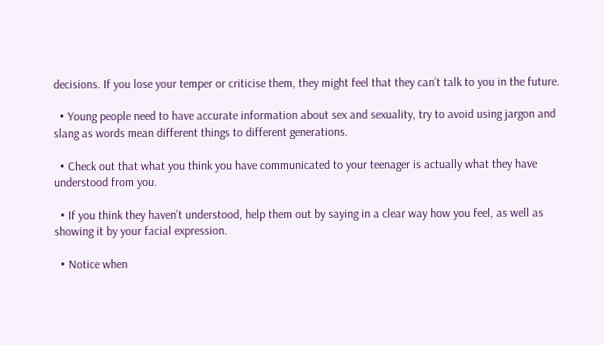decisions. If you lose your temper or criticise them, they might feel that they can’t talk to you in the future.

  • Young people need to have accurate information about sex and sexuality, try to avoid using jargon and slang as words mean different things to different generations.

  • Check out that what you think you have communicated to your teenager is actually what they have understood from you.

  • If you think they haven’t understood, help them out by saying in a clear way how you feel, as well as showing it by your facial expression.

  • Notice when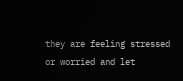they are feeling stressed or worried and let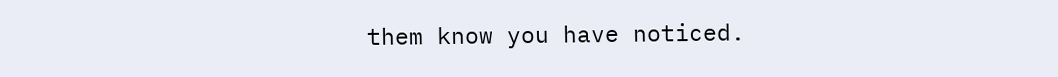them know you have noticed.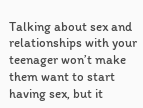Talking about sex and relationships with your teenager won’t make them want to start having sex, but it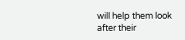will help them look after their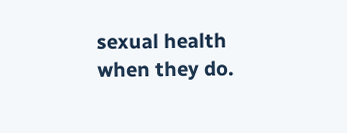sexual health when they do.